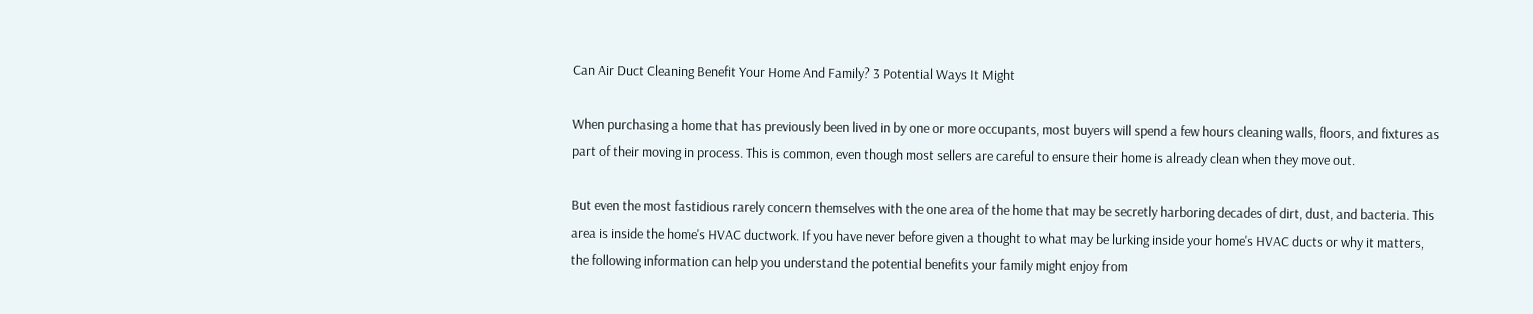Can Air Duct Cleaning Benefit Your Home And Family? 3 Potential Ways It Might

When purchasing a home that has previously been lived in by one or more occupants, most buyers will spend a few hours cleaning walls, floors, and fixtures as part of their moving in process. This is common, even though most sellers are careful to ensure their home is already clean when they move out.

But even the most fastidious rarely concern themselves with the one area of the home that may be secretly harboring decades of dirt, dust, and bacteria. This area is inside the home's HVAC ductwork. If you have never before given a thought to what may be lurking inside your home's HVAC ducts or why it matters, the following information can help you understand the potential benefits your family might enjoy from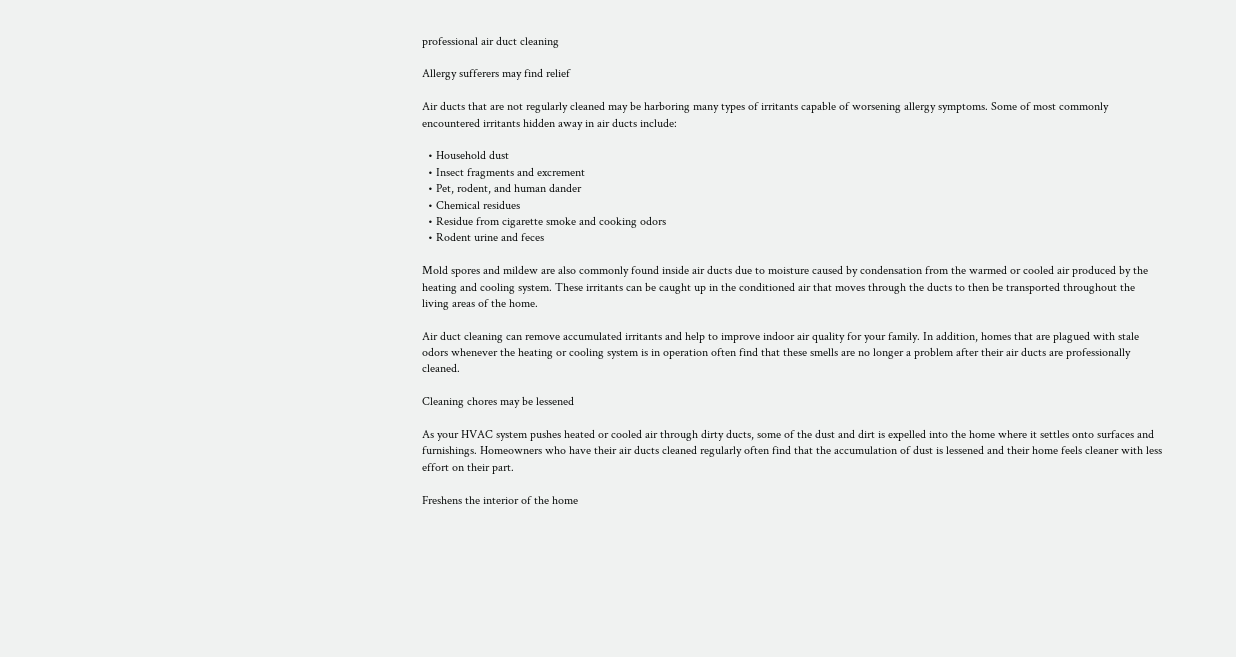professional air duct cleaning

Allergy sufferers may find relief

Air ducts that are not regularly cleaned may be harboring many types of irritants capable of worsening allergy symptoms. Some of most commonly encountered irritants hidden away in air ducts include:

  • Household dust
  • Insect fragments and excrement
  • Pet, rodent, and human dander
  • Chemical residues
  • Residue from cigarette smoke and cooking odors
  • Rodent urine and feces

Mold spores and mildew are also commonly found inside air ducts due to moisture caused by condensation from the warmed or cooled air produced by the heating and cooling system. These irritants can be caught up in the conditioned air that moves through the ducts to then be transported throughout the living areas of the home.

Air duct cleaning can remove accumulated irritants and help to improve indoor air quality for your family. In addition, homes that are plagued with stale odors whenever the heating or cooling system is in operation often find that these smells are no longer a problem after their air ducts are professionally cleaned.

Cleaning chores may be lessened

As your HVAC system pushes heated or cooled air through dirty ducts, some of the dust and dirt is expelled into the home where it settles onto surfaces and furnishings. Homeowners who have their air ducts cleaned regularly often find that the accumulation of dust is lessened and their home feels cleaner with less effort on their part.

Freshens the interior of the home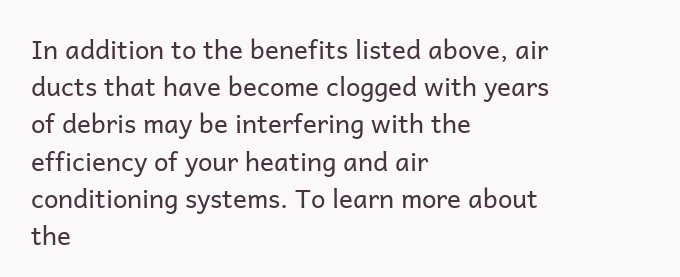In addition to the benefits listed above, air ducts that have become clogged with years of debris may be interfering with the efficiency of your heating and air conditioning systems. To learn more about the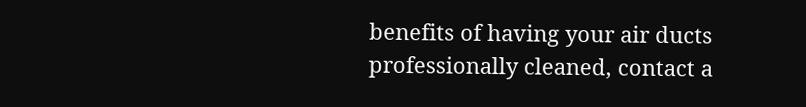benefits of having your air ducts professionally cleaned, contact a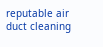reputable air duct cleaning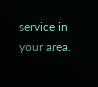service in your area.